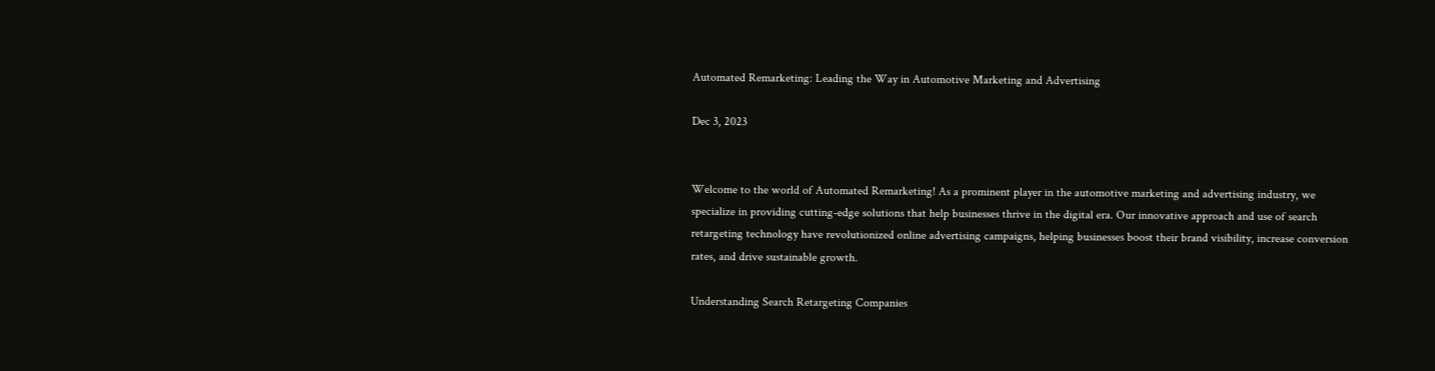Automated Remarketing: Leading the Way in Automotive Marketing and Advertising

Dec 3, 2023


Welcome to the world of Automated Remarketing! As a prominent player in the automotive marketing and advertising industry, we specialize in providing cutting-edge solutions that help businesses thrive in the digital era. Our innovative approach and use of search retargeting technology have revolutionized online advertising campaigns, helping businesses boost their brand visibility, increase conversion rates, and drive sustainable growth.

Understanding Search Retargeting Companies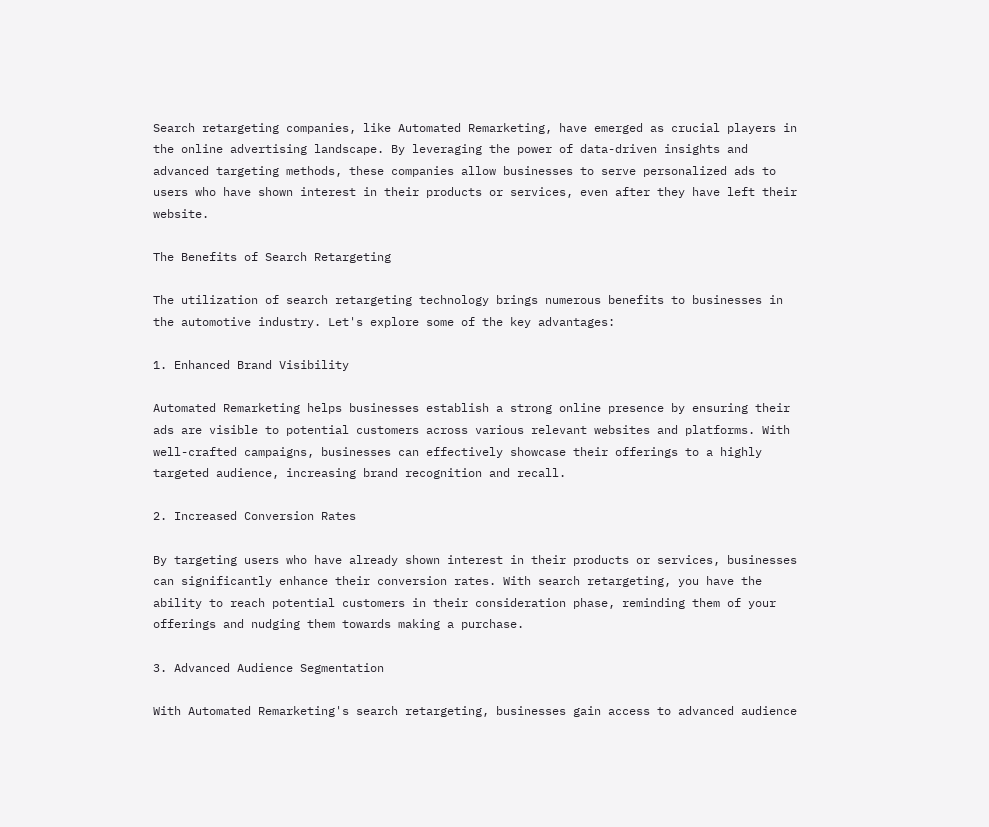Search retargeting companies, like Automated Remarketing, have emerged as crucial players in the online advertising landscape. By leveraging the power of data-driven insights and advanced targeting methods, these companies allow businesses to serve personalized ads to users who have shown interest in their products or services, even after they have left their website.

The Benefits of Search Retargeting

The utilization of search retargeting technology brings numerous benefits to businesses in the automotive industry. Let's explore some of the key advantages:

1. Enhanced Brand Visibility

Automated Remarketing helps businesses establish a strong online presence by ensuring their ads are visible to potential customers across various relevant websites and platforms. With well-crafted campaigns, businesses can effectively showcase their offerings to a highly targeted audience, increasing brand recognition and recall.

2. Increased Conversion Rates

By targeting users who have already shown interest in their products or services, businesses can significantly enhance their conversion rates. With search retargeting, you have the ability to reach potential customers in their consideration phase, reminding them of your offerings and nudging them towards making a purchase.

3. Advanced Audience Segmentation

With Automated Remarketing's search retargeting, businesses gain access to advanced audience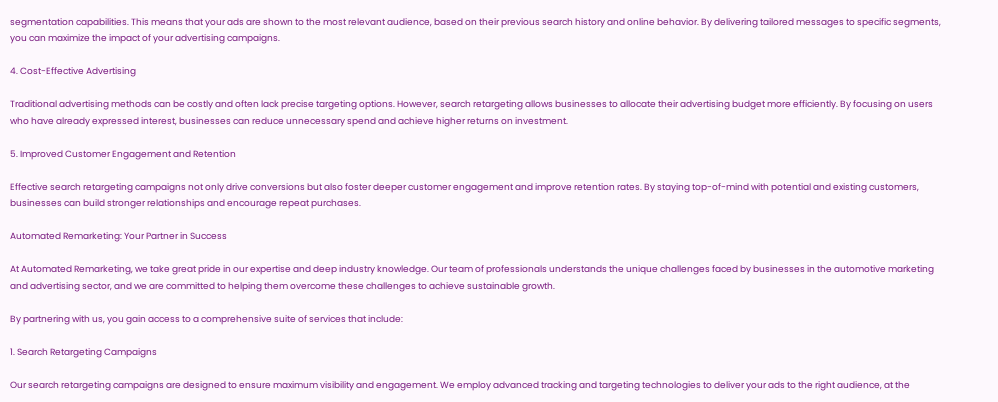segmentation capabilities. This means that your ads are shown to the most relevant audience, based on their previous search history and online behavior. By delivering tailored messages to specific segments, you can maximize the impact of your advertising campaigns.

4. Cost-Effective Advertising

Traditional advertising methods can be costly and often lack precise targeting options. However, search retargeting allows businesses to allocate their advertising budget more efficiently. By focusing on users who have already expressed interest, businesses can reduce unnecessary spend and achieve higher returns on investment.

5. Improved Customer Engagement and Retention

Effective search retargeting campaigns not only drive conversions but also foster deeper customer engagement and improve retention rates. By staying top-of-mind with potential and existing customers, businesses can build stronger relationships and encourage repeat purchases.

Automated Remarketing: Your Partner in Success

At Automated Remarketing, we take great pride in our expertise and deep industry knowledge. Our team of professionals understands the unique challenges faced by businesses in the automotive marketing and advertising sector, and we are committed to helping them overcome these challenges to achieve sustainable growth.

By partnering with us, you gain access to a comprehensive suite of services that include:

1. Search Retargeting Campaigns

Our search retargeting campaigns are designed to ensure maximum visibility and engagement. We employ advanced tracking and targeting technologies to deliver your ads to the right audience, at the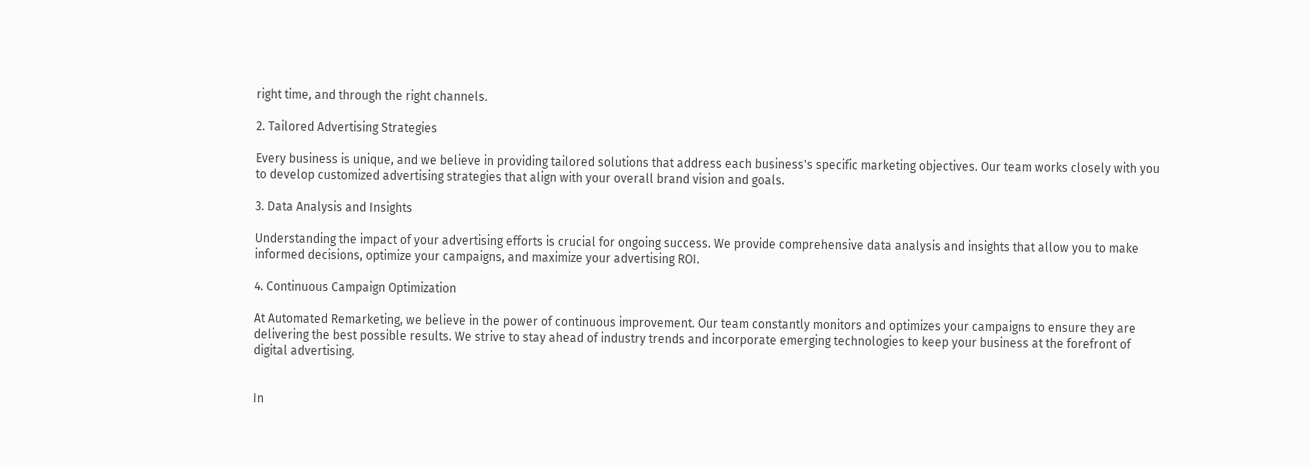right time, and through the right channels.

2. Tailored Advertising Strategies

Every business is unique, and we believe in providing tailored solutions that address each business's specific marketing objectives. Our team works closely with you to develop customized advertising strategies that align with your overall brand vision and goals.

3. Data Analysis and Insights

Understanding the impact of your advertising efforts is crucial for ongoing success. We provide comprehensive data analysis and insights that allow you to make informed decisions, optimize your campaigns, and maximize your advertising ROI.

4. Continuous Campaign Optimization

At Automated Remarketing, we believe in the power of continuous improvement. Our team constantly monitors and optimizes your campaigns to ensure they are delivering the best possible results. We strive to stay ahead of industry trends and incorporate emerging technologies to keep your business at the forefront of digital advertising.


In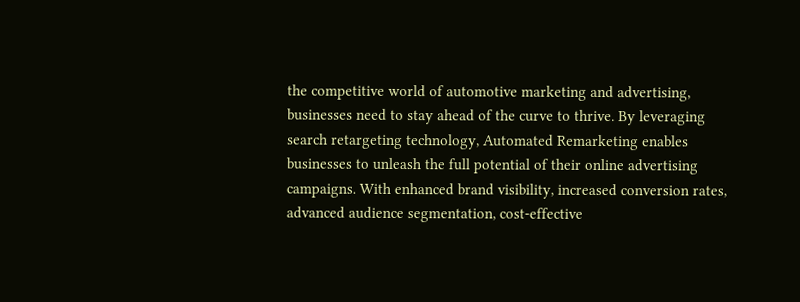the competitive world of automotive marketing and advertising, businesses need to stay ahead of the curve to thrive. By leveraging search retargeting technology, Automated Remarketing enables businesses to unleash the full potential of their online advertising campaigns. With enhanced brand visibility, increased conversion rates, advanced audience segmentation, cost-effective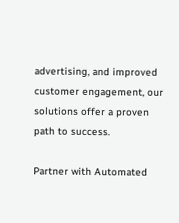advertising, and improved customer engagement, our solutions offer a proven path to success.

Partner with Automated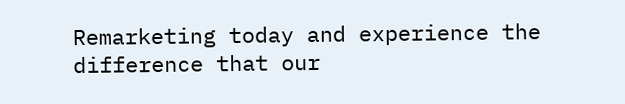Remarketing today and experience the difference that our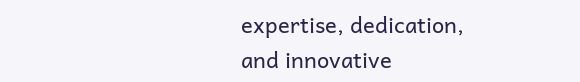expertise, dedication, and innovative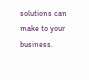solutions can make to your business.